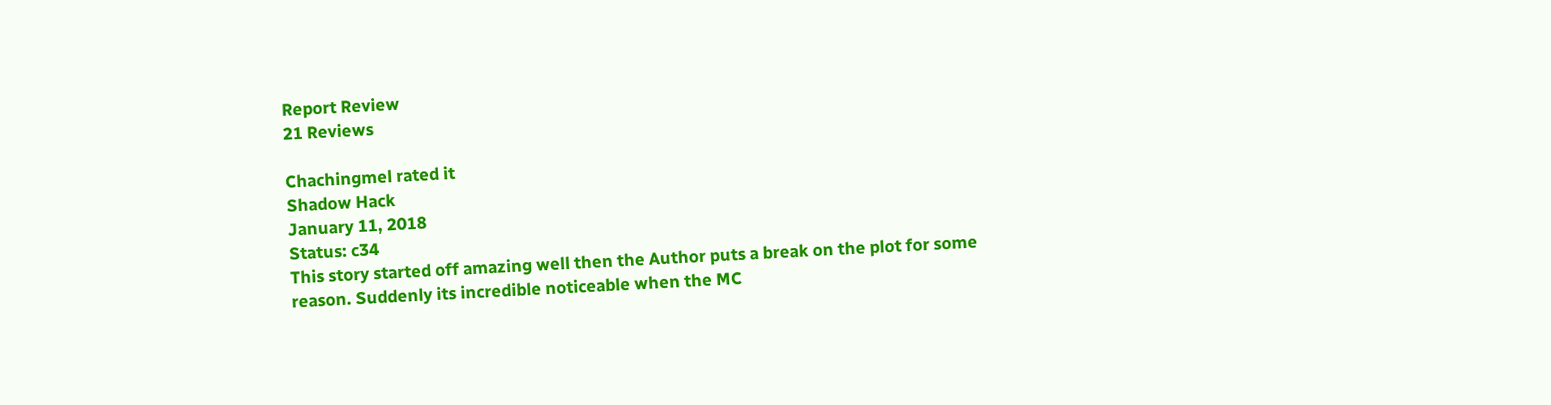Report Review
21 Reviews

Chachingmel rated it
Shadow Hack
January 11, 2018
Status: c34
This story started off amazing well then the Author puts a break on the plot for some reason. Suddenly its incredible noticeable when the MC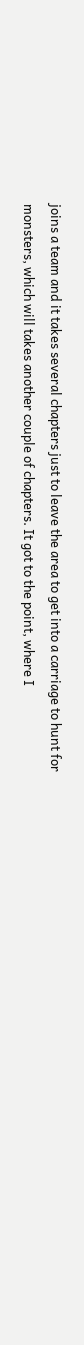joins a team and it takes several chapters just to leave the area to get into a carriage to hunt for monsters, which will takes another couple of chapters. It got to the point, where I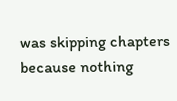was skipping chapters because nothing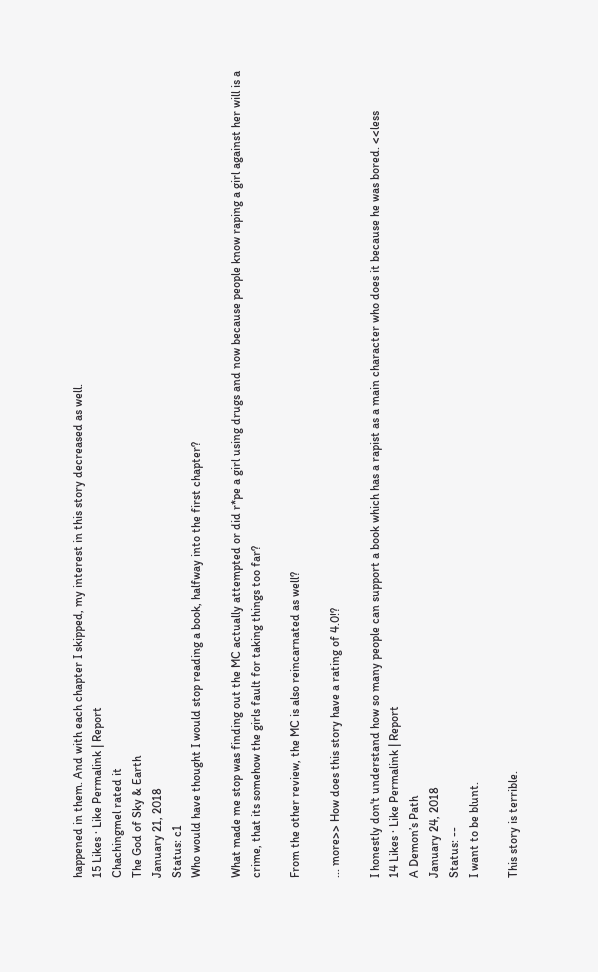happened in them. And with each chapter I skipped, my interest in this story decreased as well.
15 Likes · Like Permalink | Report
Chachingmel rated it
The God of Sky & Earth
January 21, 2018
Status: c1
Who would have thought I would stop reading a book, halfway into the first chapter?

What made me stop was finding out the MC actually attempted or did r*pe a girl using drugs and now because people know raping a girl against her will is a crime, that its somehow the girls fault for taking things too far?

From the other review, the MC is also reincarnated as well?

... more>> How does this story have a rating of 4.0!?

I honestly don't understand how so many people can support a book which has a rapist as a main character who does it because he was bored. <<less
14 Likes · Like Permalink | Report
A Demon’s Path
January 24, 2018
Status: --
I want to be blunt.

This story is terrible.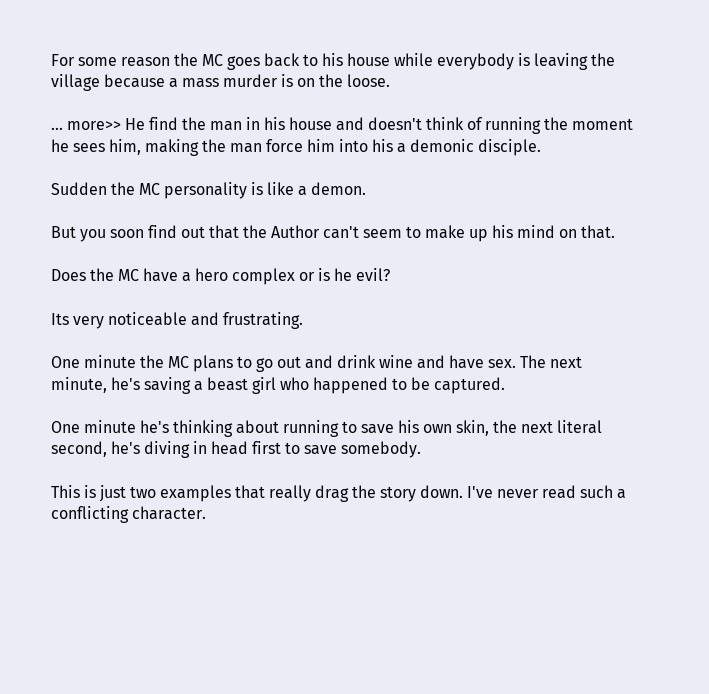For some reason the MC goes back to his house while everybody is leaving the village because a mass murder is on the loose.

... more>> He find the man in his house and doesn't think of running the moment he sees him, making the man force him into his a demonic disciple.

Sudden the MC personality is like a demon.

But you soon find out that the Author can't seem to make up his mind on that.

Does the MC have a hero complex or is he evil?

Its very noticeable and frustrating.

One minute the MC plans to go out and drink wine and have sex. The next minute, he's saving a beast girl who happened to be captured.

One minute he's thinking about running to save his own skin, the next literal second, he's diving in head first to save somebody.

This is just two examples that really drag the story down. I've never read such a conflicting character.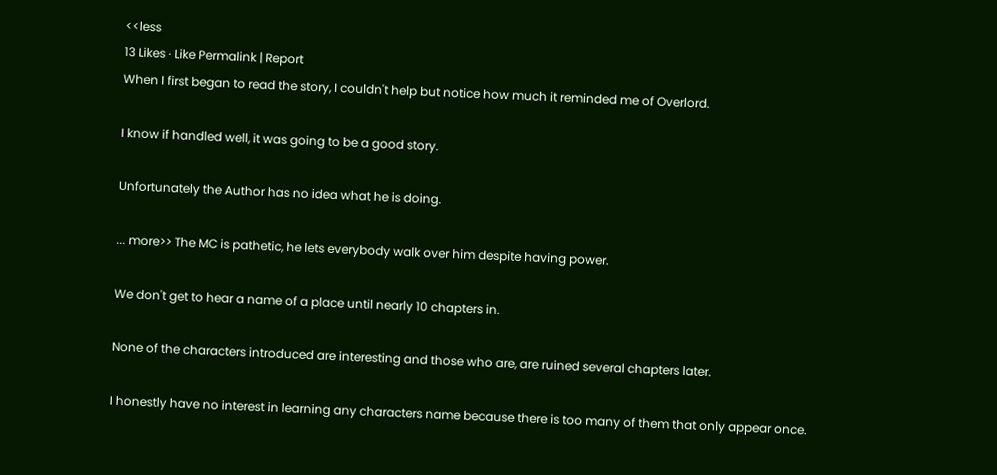<<less
13 Likes · Like Permalink | Report
When I first began to read the story, I couldn't help but notice how much it reminded me of Overlord.

I know if handled well, it was going to be a good story.

Unfortunately the Author has no idea what he is doing.

... more>> The MC is pathetic, he lets everybody walk over him despite having power.

We don't get to hear a name of a place until nearly 10 chapters in.

None of the characters introduced are interesting and those who are, are ruined several chapters later.

I honestly have no interest in learning any characters name because there is too many of them that only appear once.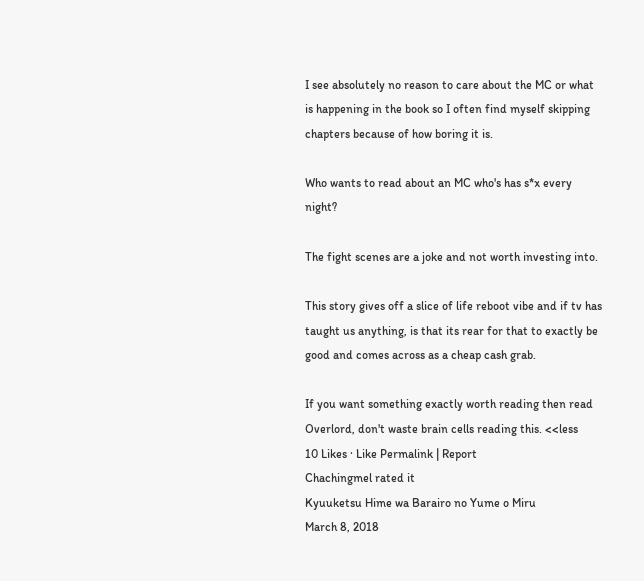I see absolutely no reason to care about the MC or what is happening in the book so I often find myself skipping chapters because of how boring it is.

Who wants to read about an MC who's has s*x every night?

The fight scenes are a joke and not worth investing into.

This story gives off a slice of life reboot vibe and if tv has taught us anything, is that its rear for that to exactly be good and comes across as a cheap cash grab.

If you want something exactly worth reading then read Overlord, don't waste brain cells reading this. <<less
10 Likes · Like Permalink | Report
Chachingmel rated it
Kyuuketsu Hime wa Barairo no Yume o Miru
March 8, 2018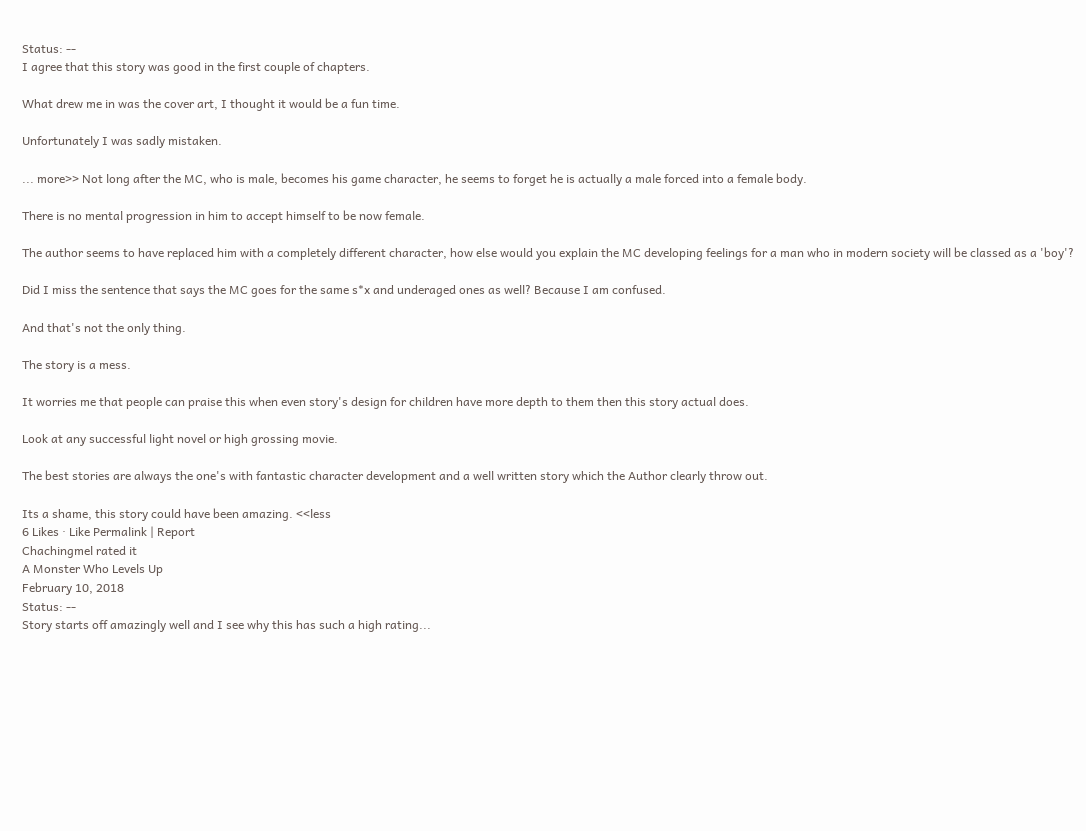Status: --
I agree that this story was good in the first couple of chapters.

What drew me in was the cover art, I thought it would be a fun time.

Unfortunately I was sadly mistaken.

... more>> Not long after the MC, who is male, becomes his game character, he seems to forget he is actually a male forced into a female body.

There is no mental progression in him to accept himself to be now female.

The author seems to have replaced him with a completely different character, how else would you explain the MC developing feelings for a man who in modern society will be classed as a 'boy'?

Did I miss the sentence that says the MC goes for the same s*x and underaged ones as well? Because I am confused.

And that's not the only thing.

The story is a mess.

It worries me that people can praise this when even story's design for children have more depth to them then this story actual does.

Look at any successful light novel or high grossing movie.

The best stories are always the one's with fantastic character development and a well written story which the Author clearly throw out.

Its a shame, this story could have been amazing. <<less
6 Likes · Like Permalink | Report
Chachingmel rated it
A Monster Who Levels Up
February 10, 2018
Status: --
Story starts off amazingly well and I see why this has such a high rating...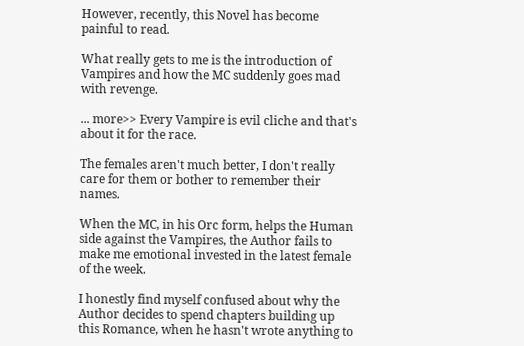However, recently, this Novel has become painful to read.

What really gets to me is the introduction of Vampires and how the MC suddenly goes mad with revenge.

... more>> Every Vampire is evil cliche and that's about it for the race.

The females aren't much better, I don't really care for them or bother to remember their names.

When the MC, in his Orc form, helps the Human side against the Vampires, the Author fails to make me emotional invested in the latest female of the week.

I honestly find myself confused about why the Author decides to spend chapters building up this Romance, when he hasn't wrote anything to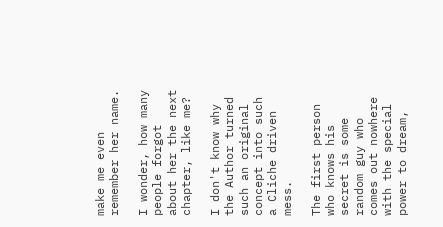make me even remember her name.

I wonder, how many people forgot about her the next chapter, like me?

I don't know why the Author turned such an original concept into such a Cliche driven mess.

The first person who knows his secret is some random guy who comes out nowhere with the special power to dream,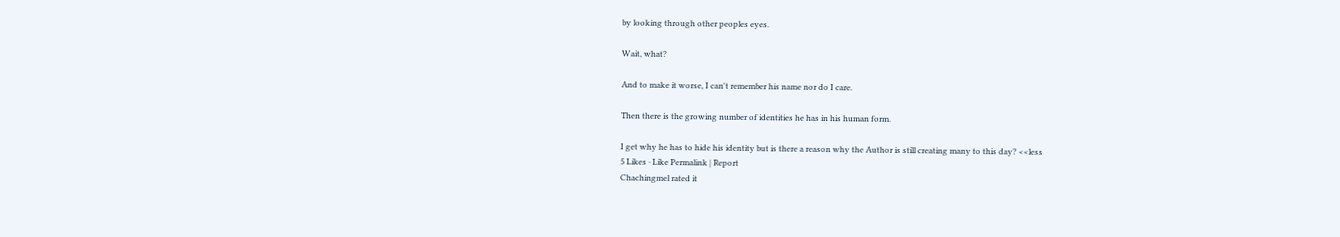by looking through other peoples eyes.

Wait, what?

And to make it worse, I can't remember his name nor do I care.

Then there is the growing number of identities he has in his human form.

I get why he has to hide his identity but is there a reason why the Author is still creating many to this day? <<less
5 Likes · Like Permalink | Report
Chachingmel rated it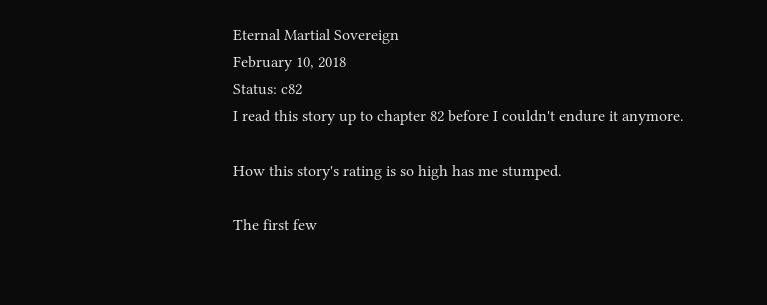Eternal Martial Sovereign
February 10, 2018
Status: c82
I read this story up to chapter 82 before I couldn't endure it anymore.

How this story's rating is so high has me stumped.

The first few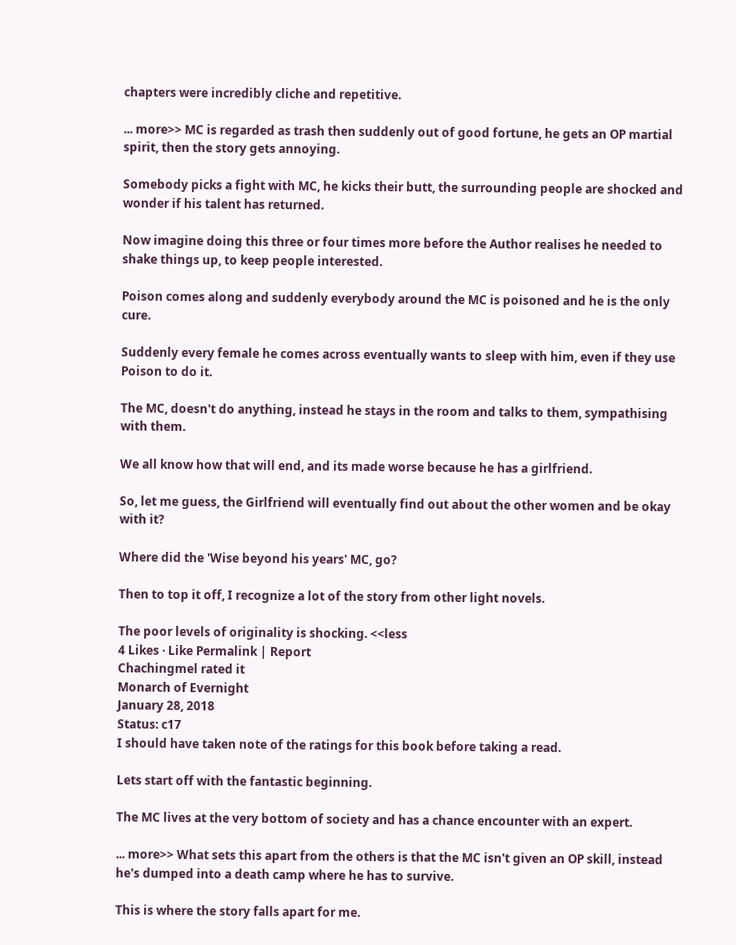chapters were incredibly cliche and repetitive.

... more>> MC is regarded as trash then suddenly out of good fortune, he gets an OP martial spirit, then the story gets annoying.

Somebody picks a fight with MC, he kicks their butt, the surrounding people are shocked and wonder if his talent has returned.

Now imagine doing this three or four times more before the Author realises he needed to shake things up, to keep people interested.

Poison comes along and suddenly everybody around the MC is poisoned and he is the only cure.

Suddenly every female he comes across eventually wants to sleep with him, even if they use Poison to do it.

The MC, doesn't do anything, instead he stays in the room and talks to them, sympathising with them.

We all know how that will end, and its made worse because he has a girlfriend.

So, let me guess, the Girlfriend will eventually find out about the other women and be okay with it?

Where did the 'Wise beyond his years' MC, go?

Then to top it off, I recognize a lot of the story from other light novels.

The poor levels of originality is shocking. <<less
4 Likes · Like Permalink | Report
Chachingmel rated it
Monarch of Evernight
January 28, 2018
Status: c17
I should have taken note of the ratings for this book before taking a read.

Lets start off with the fantastic beginning.

The MC lives at the very bottom of society and has a chance encounter with an expert.

... more>> What sets this apart from the others is that the MC isn't given an OP skill, instead he's dumped into a death camp where he has to survive.

This is where the story falls apart for me.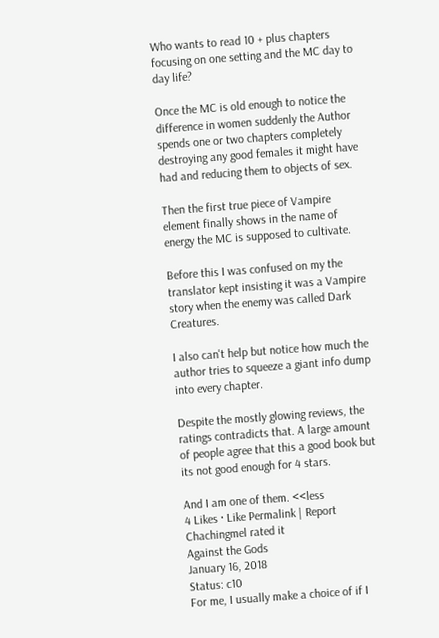Who wants to read 10 + plus chapters focusing on one setting and the MC day to day life?

Once the MC is old enough to notice the difference in women suddenly the Author spends one or two chapters completely destroying any good females it might have had and reducing them to objects of sex.

Then the first true piece of Vampire element finally shows in the name of energy the MC is supposed to cultivate.

Before this I was confused on my the translator kept insisting it was a Vampire story when the enemy was called Dark Creatures.

I also can't help but notice how much the author tries to squeeze a giant info dump into every chapter.

Despite the mostly glowing reviews, the ratings contradicts that. A large amount of people agree that this a good book but its not good enough for 4 stars.

And I am one of them. <<less
4 Likes · Like Permalink | Report
Chachingmel rated it
Against the Gods
January 16, 2018
Status: c10
For me, I usually make a choice of if I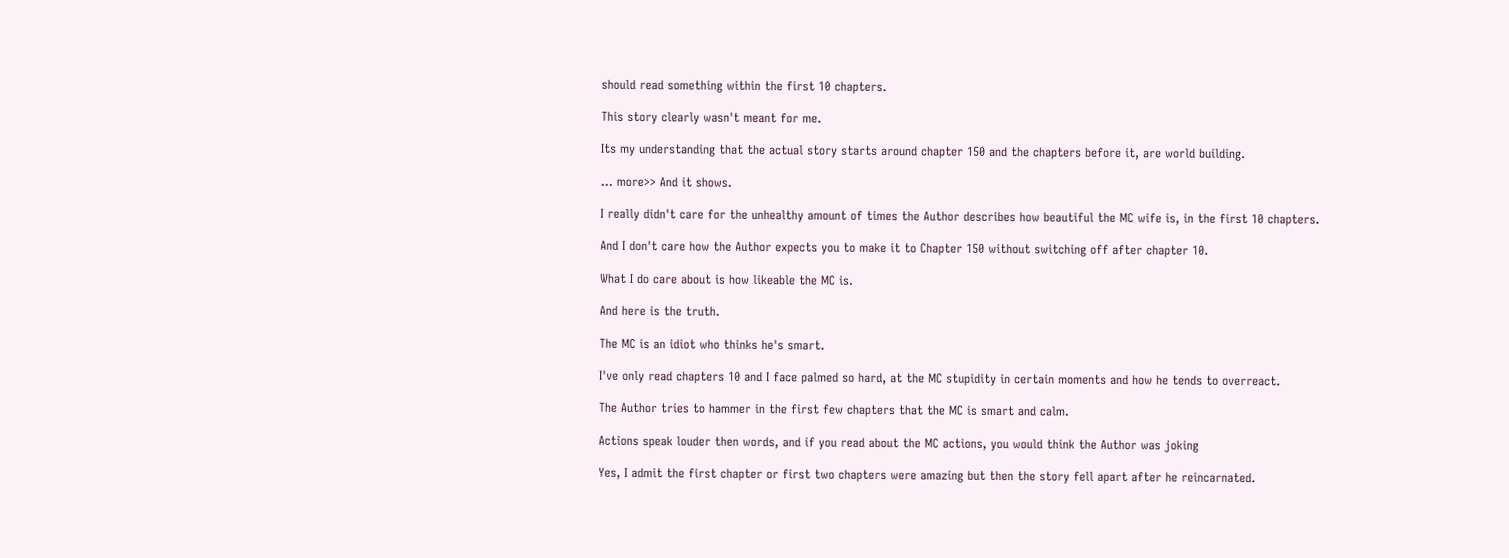should read something within the first 10 chapters.

This story clearly wasn't meant for me.

Its my understanding that the actual story starts around chapter 150 and the chapters before it, are world building.

... more>> And it shows.

I really didn't care for the unhealthy amount of times the Author describes how beautiful the MC wife is, in the first 10 chapters.

And I don't care how the Author expects you to make it to Chapter 150 without switching off after chapter 10.

What I do care about is how likeable the MC is.

And here is the truth.

The MC is an idiot who thinks he's smart.

I've only read chapters 10 and I face palmed so hard, at the MC stupidity in certain moments and how he tends to overreact.

The Author tries to hammer in the first few chapters that the MC is smart and calm.

Actions speak louder then words, and if you read about the MC actions, you would think the Author was joking

Yes, I admit the first chapter or first two chapters were amazing but then the story fell apart after he reincarnated.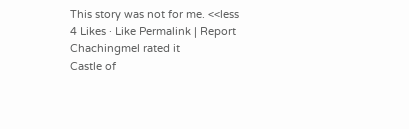This story was not for me. <<less
4 Likes · Like Permalink | Report
Chachingmel rated it
Castle of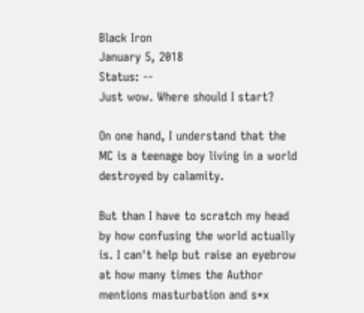Black Iron
January 5, 2018
Status: --
Just wow. Where should I start?

On one hand, I understand that the MC is a teenage boy living in a world destroyed by calamity.

But than I have to scratch my head by how confusing the world actually is. I can't help but raise an eyebrow at how many times the Author mentions masturbation and s*x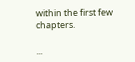within the first few chapters.

...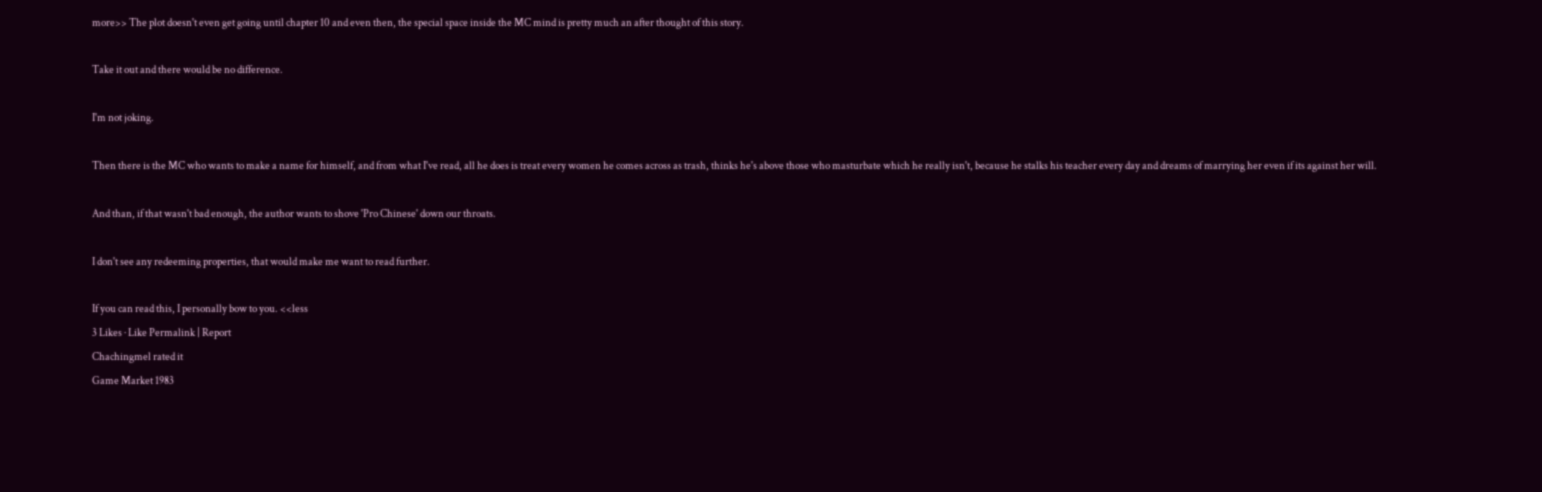more>> The plot doesn't even get going until chapter 10 and even then, the special space inside the MC mind is pretty much an after thought of this story.

Take it out and there would be no difference.

I'm not joking.

Then there is the MC who wants to make a name for himself, and from what I've read, all he does is treat every women he comes across as trash, thinks he's above those who masturbate which he really isn't, because he stalks his teacher every day and dreams of marrying her even if its against her will.

And than, if that wasn't bad enough, the author wants to shove 'Pro Chinese' down our throats.

I don't see any redeeming properties, that would make me want to read further.

If you can read this, I personally bow to you. <<less
3 Likes · Like Permalink | Report
Chachingmel rated it
Game Market 1983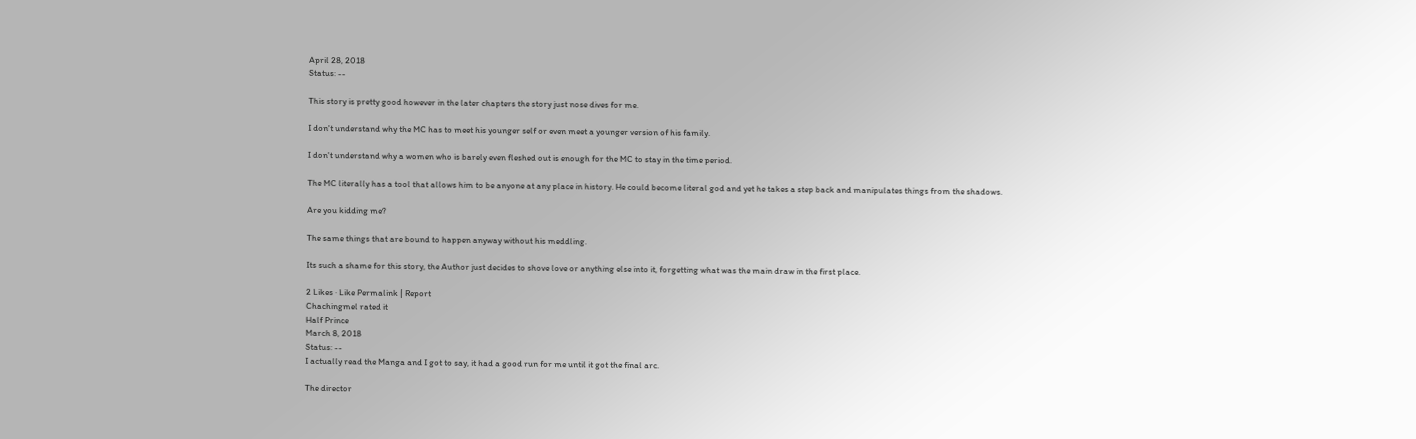April 28, 2018
Status: --

This story is pretty good however in the later chapters the story just nose dives for me.

I don't understand why the MC has to meet his younger self or even meet a younger version of his family.

I don't understand why a women who is barely even fleshed out is enough for the MC to stay in the time period.

The MC literally has a tool that allows him to be anyone at any place in history. He could become literal god and yet he takes a step back and manipulates things from the shadows.

Are you kidding me?

The same things that are bound to happen anyway without his meddling.

Its such a shame for this story, the Author just decides to shove love or anything else into it, forgetting what was the main draw in the first place.

2 Likes · Like Permalink | Report
Chachingmel rated it
Half Prince
March 8, 2018
Status: --
I actually read the Manga and I got to say, it had a good run for me until it got the final arc.

The director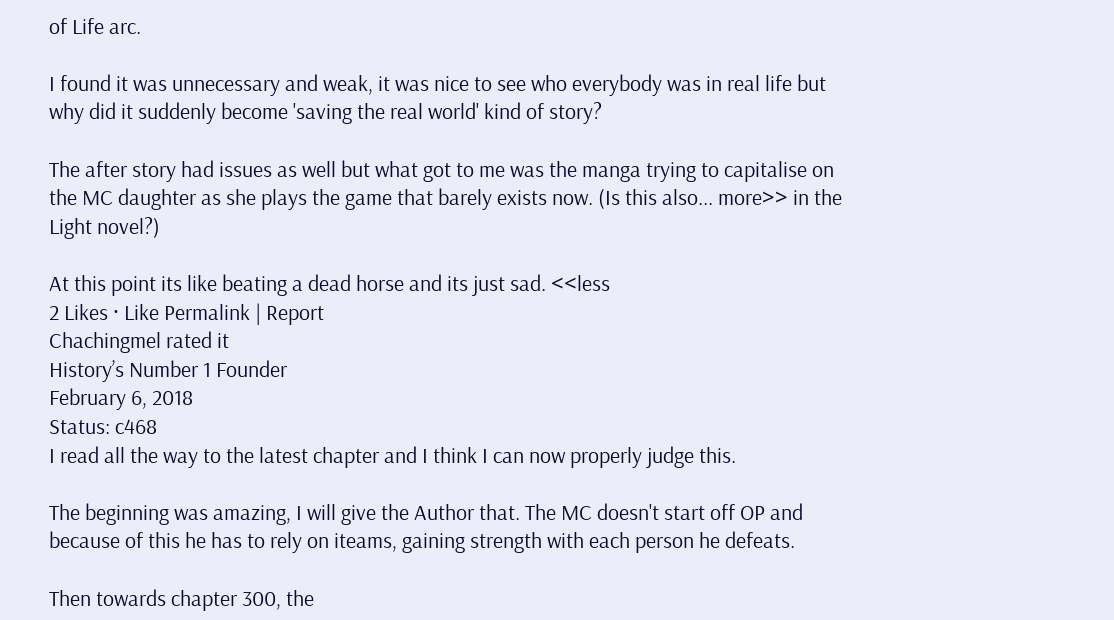of Life arc.

I found it was unnecessary and weak, it was nice to see who everybody was in real life but why did it suddenly become 'saving the real world' kind of story?

The after story had issues as well but what got to me was the manga trying to capitalise on the MC daughter as she plays the game that barely exists now. (Is this also... more>> in the Light novel?)

At this point its like beating a dead horse and its just sad. <<less
2 Likes · Like Permalink | Report
Chachingmel rated it
History’s Number 1 Founder
February 6, 2018
Status: c468
I read all the way to the latest chapter and I think I can now properly judge this.

The beginning was amazing, I will give the Author that. The MC doesn't start off OP and because of this he has to rely on iteams, gaining strength with each person he defeats.

Then towards chapter 300, the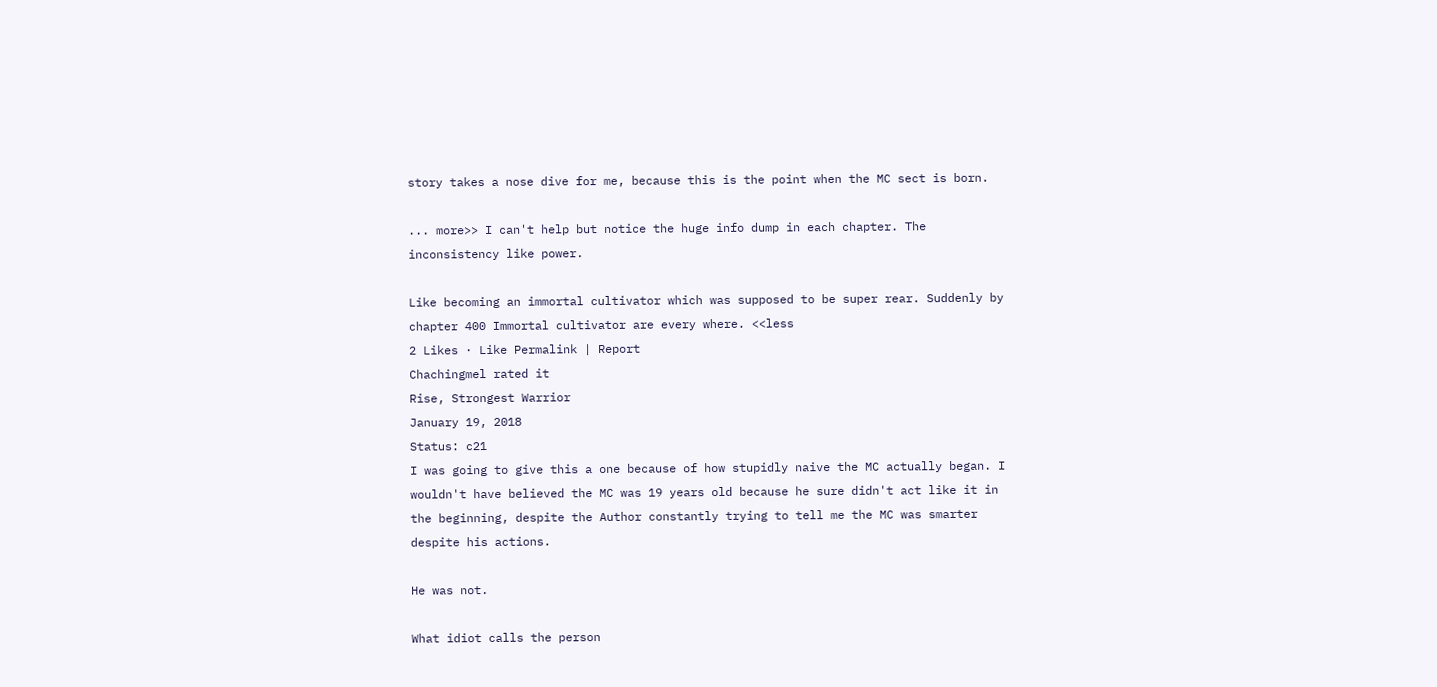story takes a nose dive for me, because this is the point when the MC sect is born.

... more>> I can't help but notice the huge info dump in each chapter. The inconsistency like power.

Like becoming an immortal cultivator which was supposed to be super rear. Suddenly by chapter 400 Immortal cultivator are every where. <<less
2 Likes · Like Permalink | Report
Chachingmel rated it
Rise, Strongest Warrior
January 19, 2018
Status: c21
I was going to give this a one because of how stupidly naive the MC actually began. I wouldn't have believed the MC was 19 years old because he sure didn't act like it in the beginning, despite the Author constantly trying to tell me the MC was smarter despite his actions.

He was not.

What idiot calls the person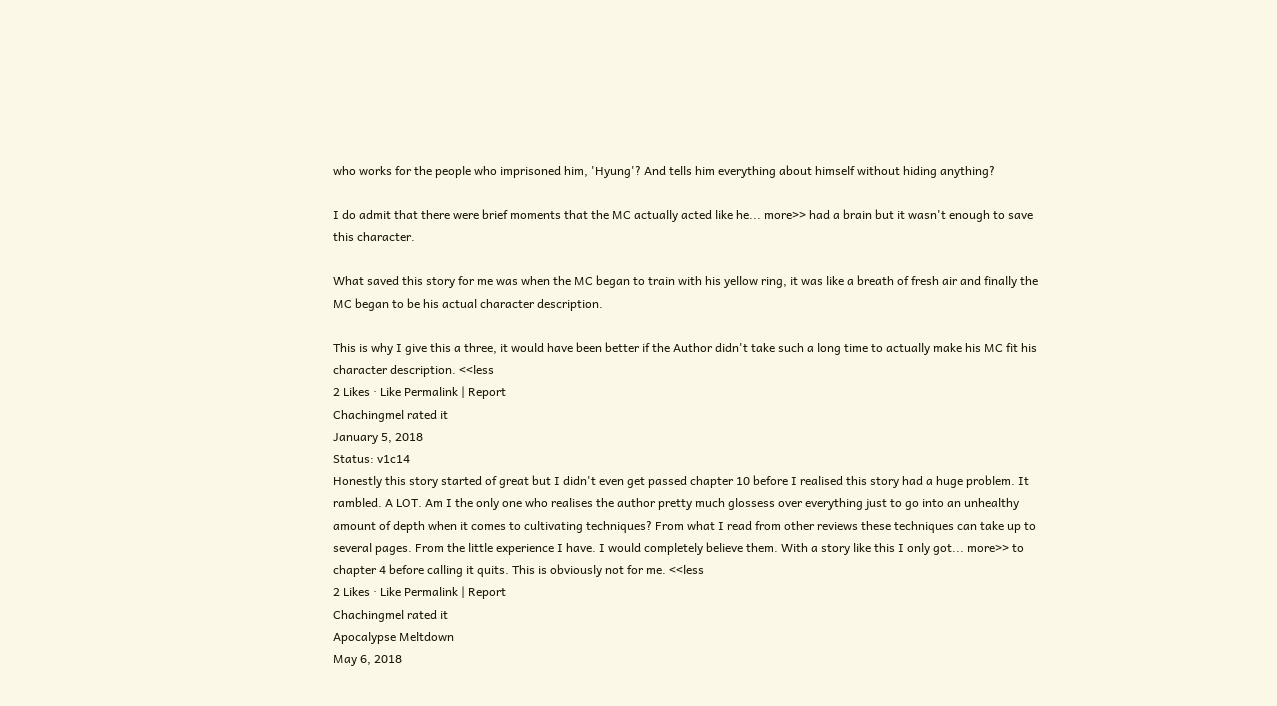who works for the people who imprisoned him, 'Hyung'? And tells him everything about himself without hiding anything?

I do admit that there were brief moments that the MC actually acted like he... more>> had a brain but it wasn't enough to save this character.

What saved this story for me was when the MC began to train with his yellow ring, it was like a breath of fresh air and finally the MC began to be his actual character description.

This is why I give this a three, it would have been better if the Author didn't take such a long time to actually make his MC fit his character description. <<less
2 Likes · Like Permalink | Report
Chachingmel rated it
January 5, 2018
Status: v1c14
Honestly this story started of great but I didn't even get passed chapter 10 before I realised this story had a huge problem. It rambled. A LOT. Am I the only one who realises the author pretty much glossess over everything just to go into an unhealthy amount of depth when it comes to cultivating techniques? From what I read from other reviews these techniques can take up to several pages. From the little experience I have. I would completely believe them. With a story like this I only got... more>> to chapter 4 before calling it quits. This is obviously not for me. <<less
2 Likes · Like Permalink | Report
Chachingmel rated it
Apocalypse Meltdown
May 6, 2018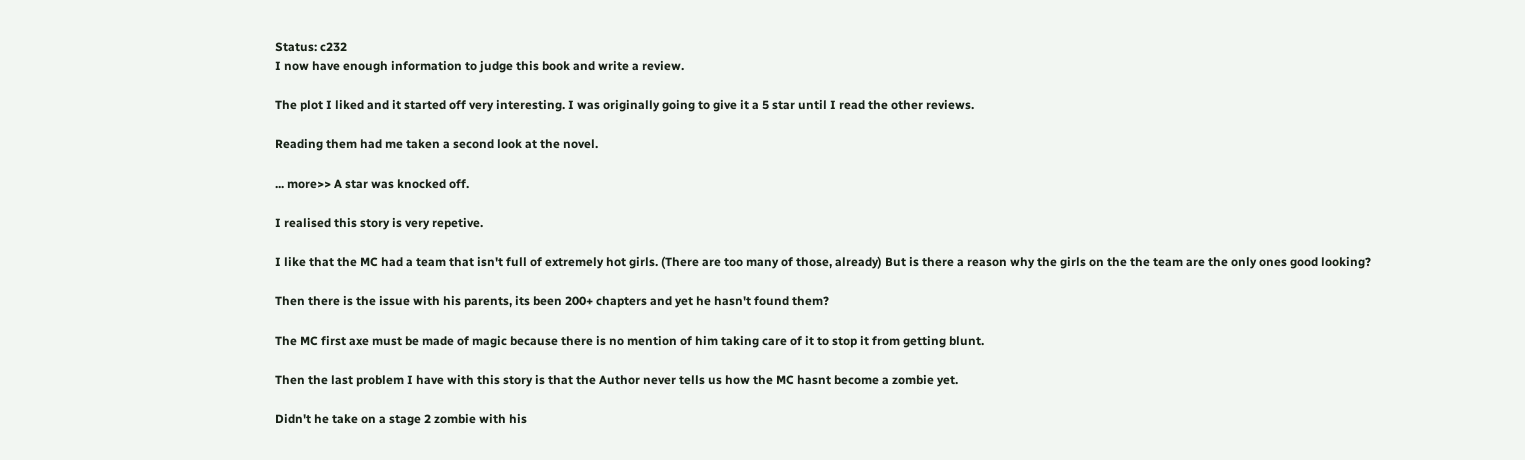Status: c232
I now have enough information to judge this book and write a review.

The plot I liked and it started off very interesting. I was originally going to give it a 5 star until I read the other reviews.

Reading them had me taken a second look at the novel.

... more>> A star was knocked off.

I realised this story is very repetive.

I like that the MC had a team that isn't full of extremely hot girls. (There are too many of those, already) But is there a reason why the girls on the the team are the only ones good looking?

Then there is the issue with his parents, its been 200+ chapters and yet he hasn't found them?

The MC first axe must be made of magic because there is no mention of him taking care of it to stop it from getting blunt.

Then the last problem I have with this story is that the Author never tells us how the MC hasnt become a zombie yet.

Didn't he take on a stage 2 zombie with his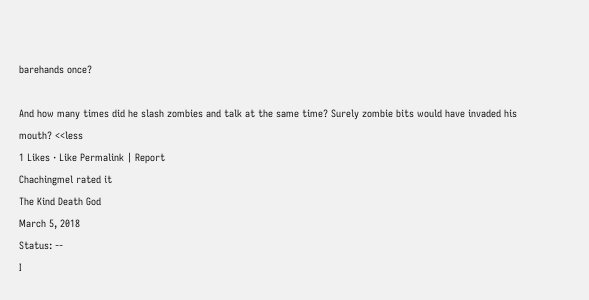barehands once?

And how many times did he slash zombies and talk at the same time? Surely zombie bits would have invaded his mouth? <<less
1 Likes · Like Permalink | Report
Chachingmel rated it
The Kind Death God
March 5, 2018
Status: --
I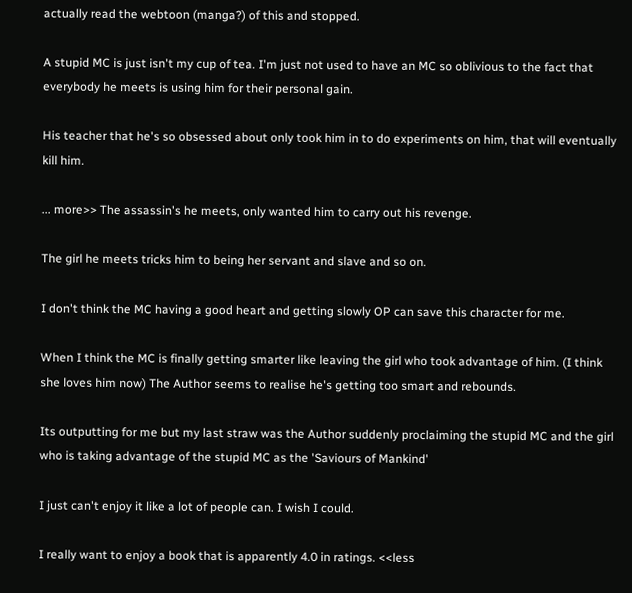actually read the webtoon (manga?) of this and stopped.

A stupid MC is just isn't my cup of tea. I'm just not used to have an MC so oblivious to the fact that everybody he meets is using him for their personal gain.

His teacher that he's so obsessed about only took him in to do experiments on him, that will eventually kill him.

... more>> The assassin's he meets, only wanted him to carry out his revenge.

The girl he meets tricks him to being her servant and slave and so on.

I don't think the MC having a good heart and getting slowly OP can save this character for me.

When I think the MC is finally getting smarter like leaving the girl who took advantage of him. (I think she loves him now) The Author seems to realise he's getting too smart and rebounds.

Its outputting for me but my last straw was the Author suddenly proclaiming the stupid MC and the girl who is taking advantage of the stupid MC as the 'Saviours of Mankind'

I just can't enjoy it like a lot of people can. I wish I could.

I really want to enjoy a book that is apparently 4.0 in ratings. <<less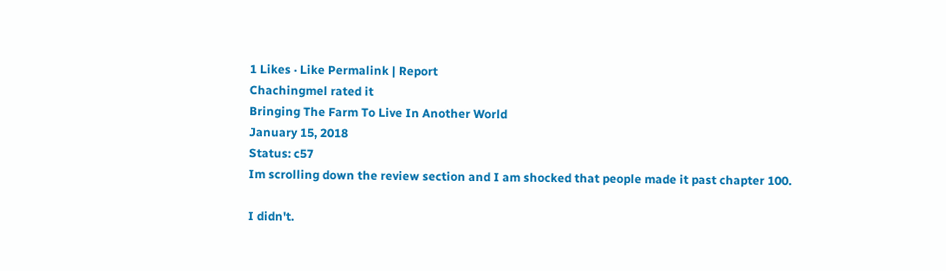1 Likes · Like Permalink | Report
Chachingmel rated it
Bringing The Farm To Live In Another World
January 15, 2018
Status: c57
Im scrolling down the review section and I am shocked that people made it past chapter 100.

I didn't.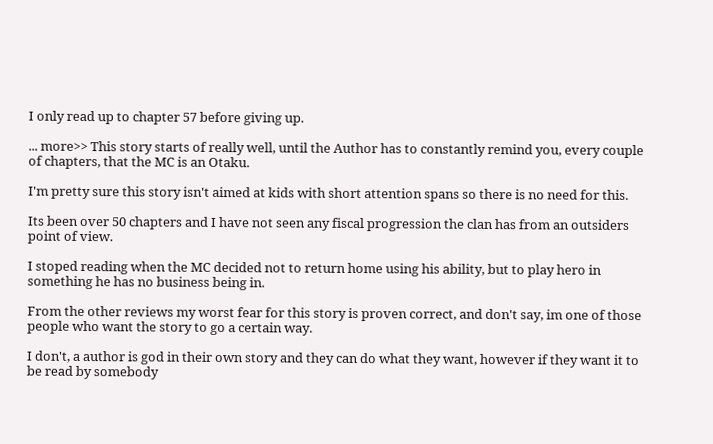I only read up to chapter 57 before giving up.

... more>> This story starts of really well, until the Author has to constantly remind you, every couple of chapters, that the MC is an Otaku.

I'm pretty sure this story isn't aimed at kids with short attention spans so there is no need for this.

Its been over 50 chapters and I have not seen any fiscal progression the clan has from an outsiders point of view.

I stoped reading when the MC decided not to return home using his ability, but to play hero in something he has no business being in.

From the other reviews my worst fear for this story is proven correct, and don't say, im one of those people who want the story to go a certain way.

I don't, a author is god in their own story and they can do what they want, however if they want it to be read by somebody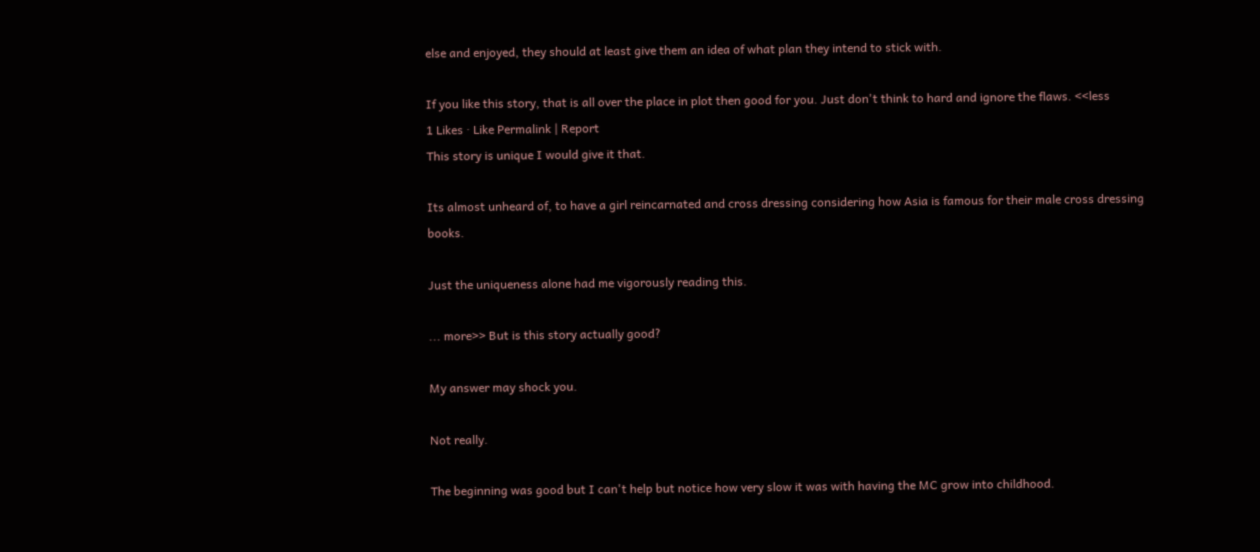else and enjoyed, they should at least give them an idea of what plan they intend to stick with.

If you like this story, that is all over the place in plot then good for you. Just don't think to hard and ignore the flaws. <<less
1 Likes · Like Permalink | Report
This story is unique I would give it that.

Its almost unheard of, to have a girl reincarnated and cross dressing considering how Asia is famous for their male cross dressing books.

Just the uniqueness alone had me vigorously reading this.

... more>> But is this story actually good?

My answer may shock you.

Not really.

The beginning was good but I can't help but notice how very slow it was with having the MC grow into childhood.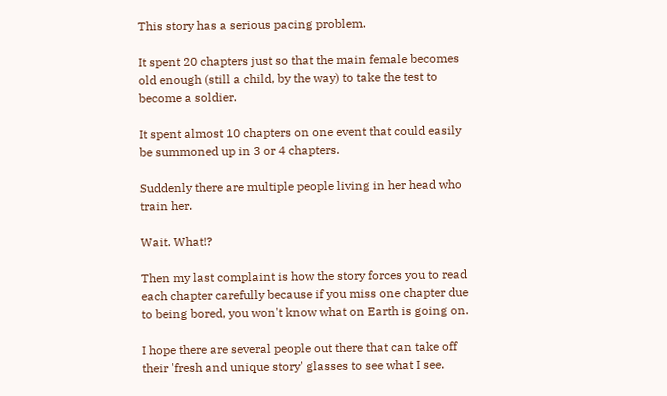This story has a serious pacing problem.

It spent 20 chapters just so that the main female becomes old enough (still a child, by the way) to take the test to become a soldier.

It spent almost 10 chapters on one event that could easily be summoned up in 3 or 4 chapters.

Suddenly there are multiple people living in her head who train her.

Wait. What!?

Then my last complaint is how the story forces you to read each chapter carefully because if you miss one chapter due to being bored, you won't know what on Earth is going on.

I hope there are several people out there that can take off their 'fresh and unique story' glasses to see what I see.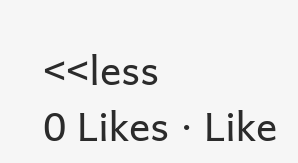<<less
0 Likes · Like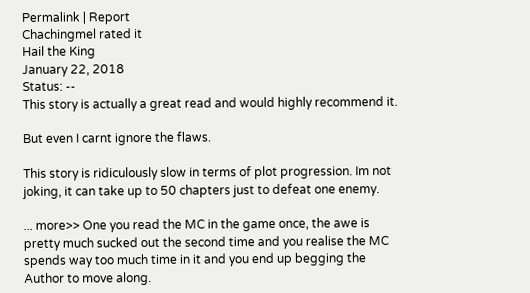Permalink | Report
Chachingmel rated it
Hail the King
January 22, 2018
Status: --
This story is actually a great read and would highly recommend it.

But even I carnt ignore the flaws.

This story is ridiculously slow in terms of plot progression. Im not joking, it can take up to 50 chapters just to defeat one enemy.

... more>> One you read the MC in the game once, the awe is pretty much sucked out the second time and you realise the MC spends way too much time in it and you end up begging the Author to move along.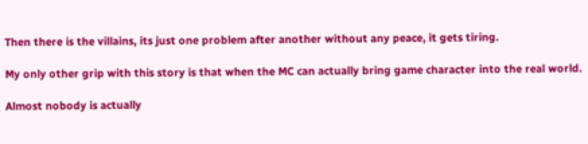Then there is the villains, its just one problem after another without any peace, it gets tiring.

My only other grip with this story is that when the MC can actually bring game character into the real world.

Almost nobody is actually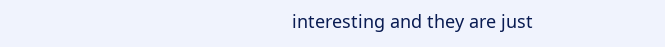interesting and they are just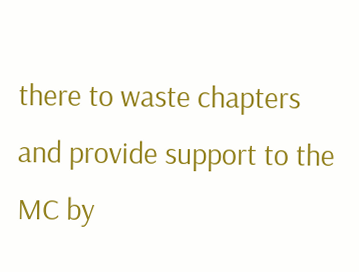there to waste chapters and provide support to the MC by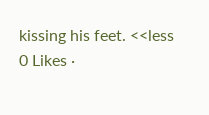kissing his feet. <<less
0 Likes ·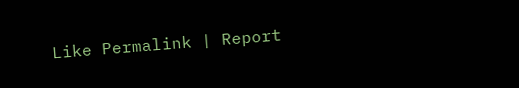Like Permalink | Report